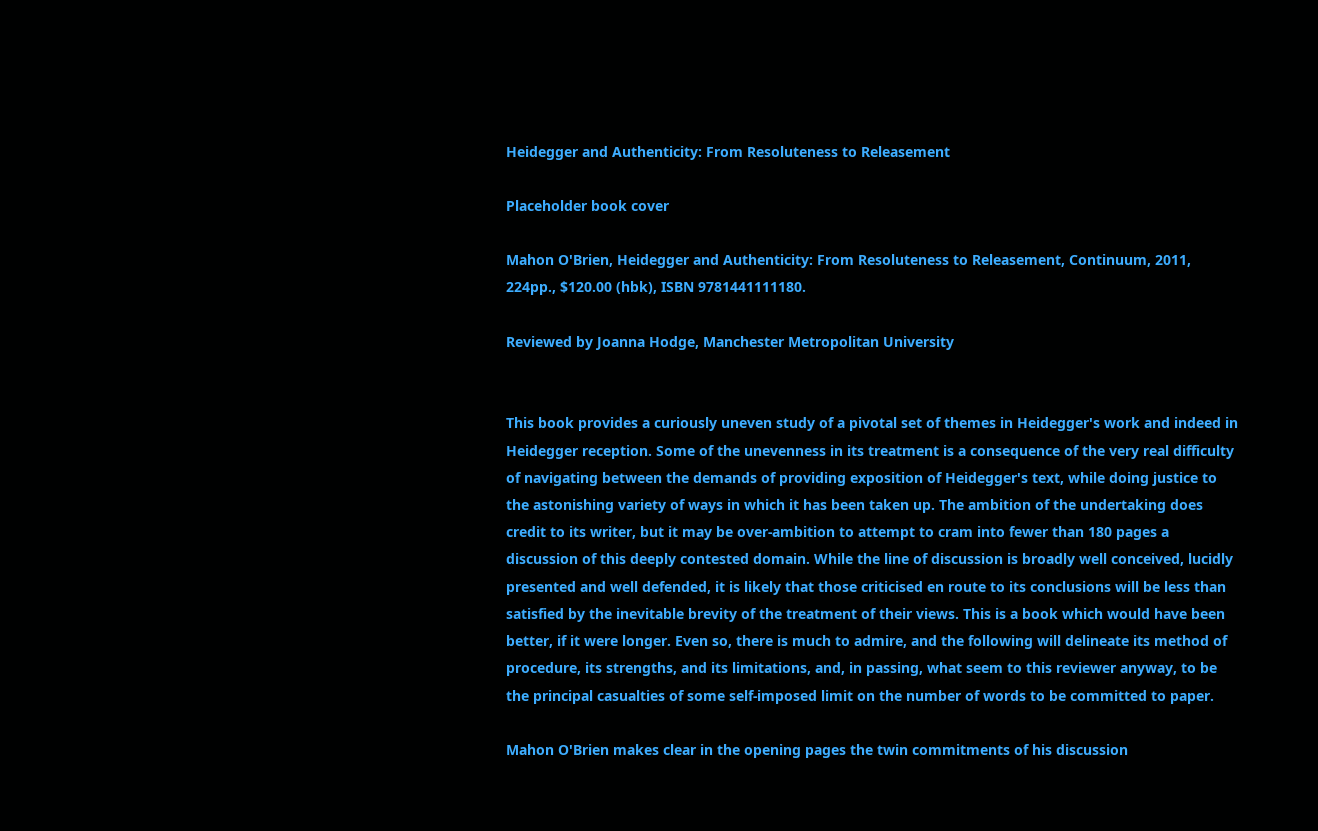Heidegger and Authenticity: From Resoluteness to Releasement

Placeholder book cover

Mahon O'Brien, Heidegger and Authenticity: From Resoluteness to Releasement, Continuum, 2011, 224pp., $120.00 (hbk), ISBN 9781441111180.

Reviewed by Joanna Hodge, Manchester Metropolitan University


This book provides a curiously uneven study of a pivotal set of themes in Heidegger's work and indeed in Heidegger reception. Some of the unevenness in its treatment is a consequence of the very real difficulty of navigating between the demands of providing exposition of Heidegger's text, while doing justice to the astonishing variety of ways in which it has been taken up. The ambition of the undertaking does credit to its writer, but it may be over-ambition to attempt to cram into fewer than 180 pages a discussion of this deeply contested domain. While the line of discussion is broadly well conceived, lucidly presented and well defended, it is likely that those criticised en route to its conclusions will be less than satisfied by the inevitable brevity of the treatment of their views. This is a book which would have been better, if it were longer. Even so, there is much to admire, and the following will delineate its method of procedure, its strengths, and its limitations, and, in passing, what seem to this reviewer anyway, to be the principal casualties of some self-imposed limit on the number of words to be committed to paper.

Mahon O'Brien makes clear in the opening pages the twin commitments of his discussion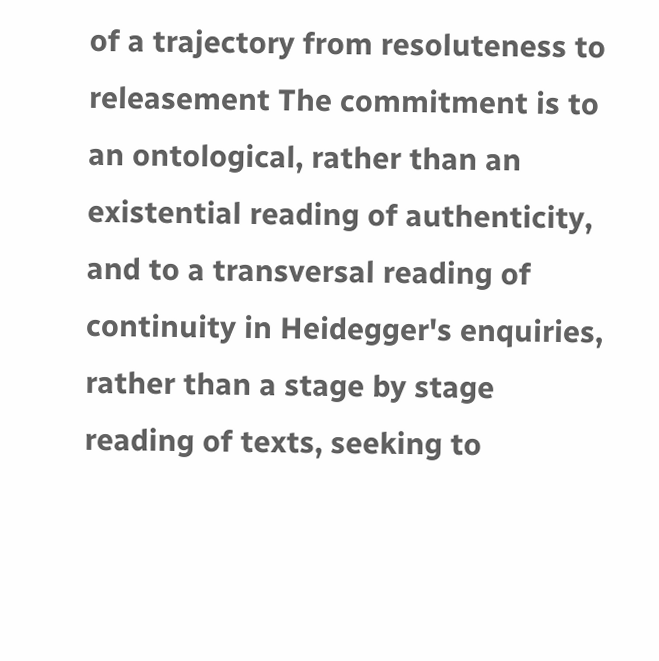of a trajectory from resoluteness to releasement The commitment is to an ontological, rather than an existential reading of authenticity, and to a transversal reading of continuity in Heidegger's enquiries, rather than a stage by stage reading of texts, seeking to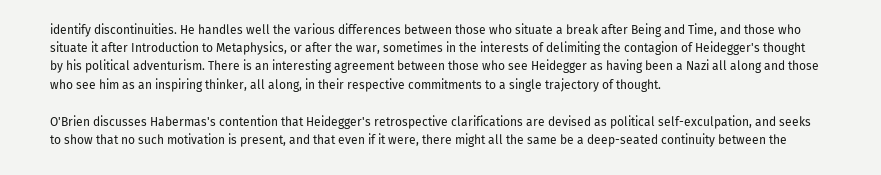identify discontinuities. He handles well the various differences between those who situate a break after Being and Time, and those who situate it after Introduction to Metaphysics, or after the war, sometimes in the interests of delimiting the contagion of Heidegger's thought by his political adventurism. There is an interesting agreement between those who see Heidegger as having been a Nazi all along and those who see him as an inspiring thinker, all along, in their respective commitments to a single trajectory of thought.

O'Brien discusses Habermas's contention that Heidegger's retrospective clarifications are devised as political self-exculpation, and seeks to show that no such motivation is present, and that even if it were, there might all the same be a deep-seated continuity between the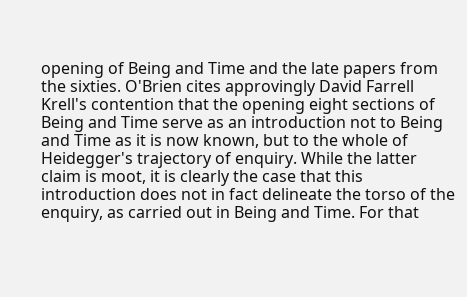opening of Being and Time and the late papers from the sixties. O'Brien cites approvingly David Farrell Krell's contention that the opening eight sections of Being and Time serve as an introduction not to Being and Time as it is now known, but to the whole of Heidegger's trajectory of enquiry. While the latter claim is moot, it is clearly the case that this introduction does not in fact delineate the torso of the enquiry, as carried out in Being and Time. For that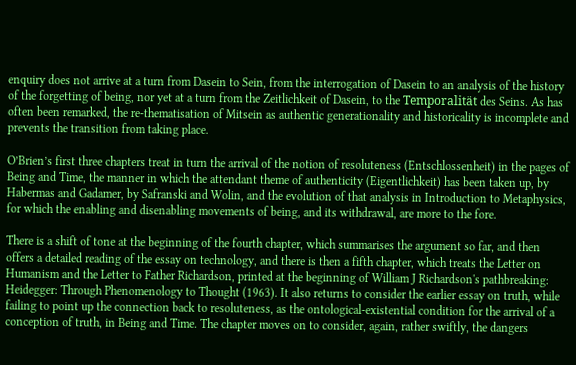enquiry does not arrive at a turn from Dasein to Sein, from the interrogation of Dasein to an analysis of the history of the forgetting of being, nor yet at a turn from the Zeitlichkeit of Dasein, to the Temporalität des Seins. As has often been remarked, the re-thematisation of Mitsein as authentic generationality and historicality is incomplete and prevents the transition from taking place.

O’Brien’s first three chapters treat in turn the arrival of the notion of resoluteness (Entschlossenheit) in the pages of Being and Time, the manner in which the attendant theme of authenticity (Eigentlichkeit) has been taken up, by Habermas and Gadamer, by Safranski and Wolin, and the evolution of that analysis in Introduction to Metaphysics, for which the enabling and disenabling movements of being, and its withdrawal, are more to the fore.

There is a shift of tone at the beginning of the fourth chapter, which summarises the argument so far, and then offers a detailed reading of the essay on technology, and there is then a fifth chapter, which treats the Letter on Humanism and the Letter to Father Richardson, printed at the beginning of William J Richardson's pathbreaking: Heidegger: Through Phenomenology to Thought (1963). It also returns to consider the earlier essay on truth, while failing to point up the connection back to resoluteness, as the ontological-existential condition for the arrival of a conception of truth, in Being and Time. The chapter moves on to consider, again, rather swiftly, the dangers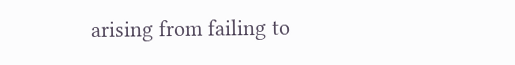arising from failing to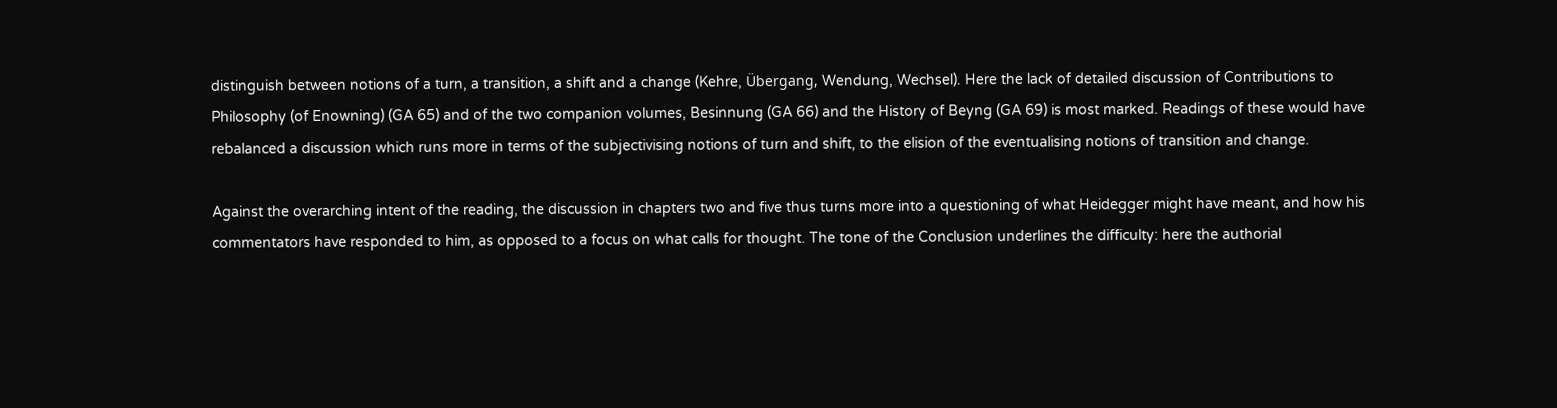distinguish between notions of a turn, a transition, a shift and a change (Kehre, Übergang, Wendung, Wechsel). Here the lack of detailed discussion of Contributions to Philosophy (of Enowning) (GA 65) and of the two companion volumes, Besinnung (GA 66) and the History of Beyng (GA 69) is most marked. Readings of these would have rebalanced a discussion which runs more in terms of the subjectivising notions of turn and shift, to the elision of the eventualising notions of transition and change.

Against the overarching intent of the reading, the discussion in chapters two and five thus turns more into a questioning of what Heidegger might have meant, and how his commentators have responded to him, as opposed to a focus on what calls for thought. The tone of the Conclusion underlines the difficulty: here the authorial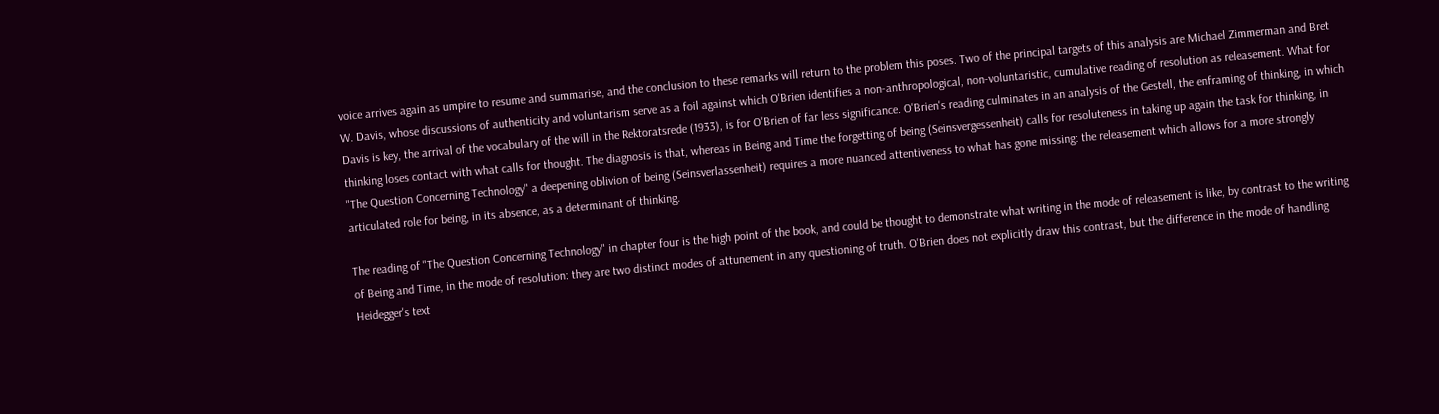voice arrives again as umpire to resume and summarise, and the conclusion to these remarks will return to the problem this poses. Two of the principal targets of this analysis are Michael Zimmerman and Bret W. Davis, whose discussions of authenticity and voluntarism serve as a foil against which O'Brien identifies a non-anthropological, non-voluntaristic, cumulative reading of resolution as releasement. What for Davis is key, the arrival of the vocabulary of the will in the Rektoratsrede (1933), is for O'Brien of far less significance. O'Brien's reading culminates in an analysis of the Gestell, the enframing of thinking, in which thinking loses contact with what calls for thought. The diagnosis is that, whereas in Being and Time the forgetting of being (Seinsvergessenheit) calls for resoluteness in taking up again the task for thinking, in "The Question Concerning Technology" a deepening oblivion of being (Seinsverlassenheit) requires a more nuanced attentiveness to what has gone missing: the releasement which allows for a more strongly articulated role for being, in its absence, as a determinant of thinking.

The reading of "The Question Concerning Technology" in chapter four is the high point of the book, and could be thought to demonstrate what writing in the mode of releasement is like, by contrast to the writing of Being and Time, in the mode of resolution: they are two distinct modes of attunement in any questioning of truth. O'Brien does not explicitly draw this contrast, but the difference in the mode of handling Heidegger's text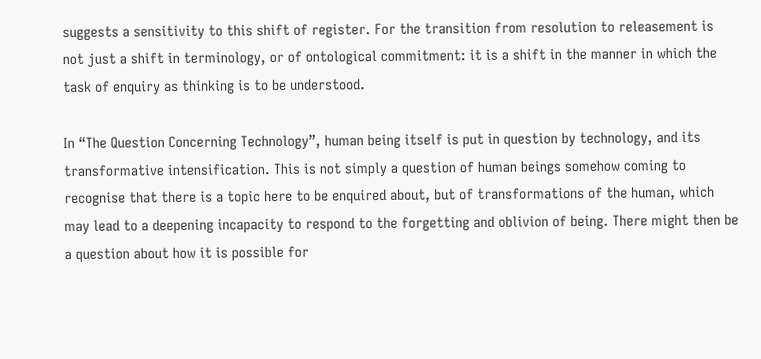suggests a sensitivity to this shift of register. For the transition from resolution to releasement is not just a shift in terminology, or of ontological commitment: it is a shift in the manner in which the task of enquiry as thinking is to be understood.

In “The Question Concerning Technology”, human being itself is put in question by technology, and its transformative intensification. This is not simply a question of human beings somehow coming to recognise that there is a topic here to be enquired about, but of transformations of the human, which may lead to a deepening incapacity to respond to the forgetting and oblivion of being. There might then be a question about how it is possible for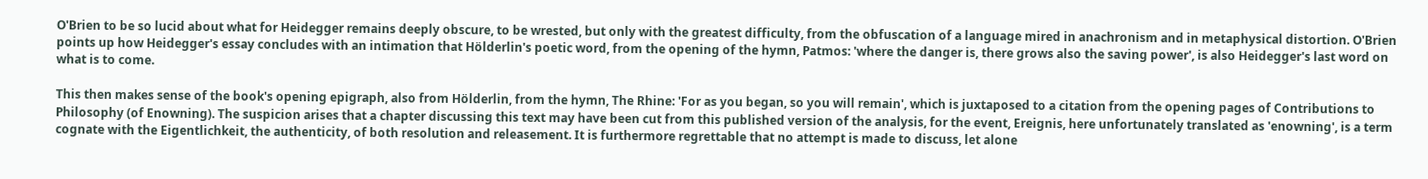O'Brien to be so lucid about what for Heidegger remains deeply obscure, to be wrested, but only with the greatest difficulty, from the obfuscation of a language mired in anachronism and in metaphysical distortion. O'Brien points up how Heidegger's essay concludes with an intimation that Hölderlin's poetic word, from the opening of the hymn, Patmos: 'where the danger is, there grows also the saving power', is also Heidegger's last word on what is to come.

This then makes sense of the book's opening epigraph, also from Hölderlin, from the hymn, The Rhine: 'For as you began, so you will remain', which is juxtaposed to a citation from the opening pages of Contributions to Philosophy (of Enowning). The suspicion arises that a chapter discussing this text may have been cut from this published version of the analysis, for the event, Ereignis, here unfortunately translated as 'enowning', is a term cognate with the Eigentlichkeit, the authenticity, of both resolution and releasement. It is furthermore regrettable that no attempt is made to discuss, let alone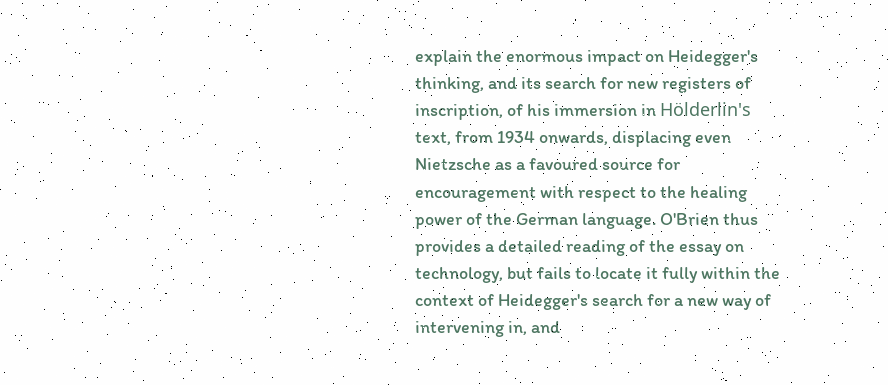explain the enormous impact on Heidegger's thinking, and its search for new registers of inscription, of his immersion in Hölderlin's text, from 1934 onwards, displacing even Nietzsche as a favoured source for encouragement with respect to the healing power of the German language. O'Brien thus provides a detailed reading of the essay on technology, but fails to locate it fully within the context of Heidegger's search for a new way of intervening in, and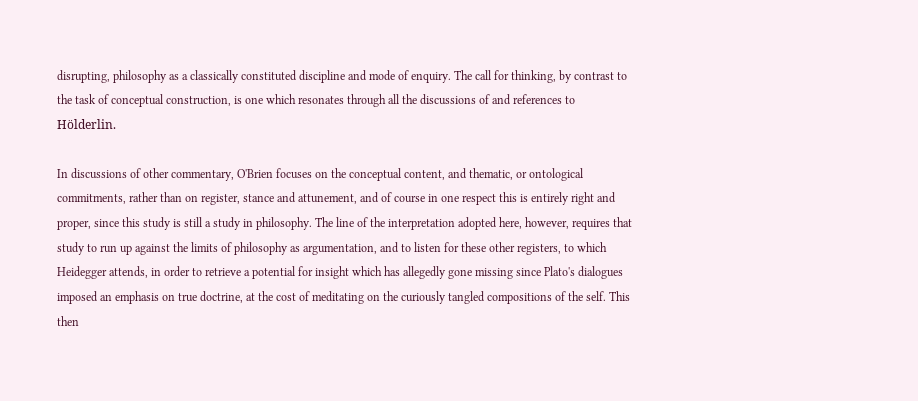disrupting, philosophy as a classically constituted discipline and mode of enquiry. The call for thinking, by contrast to the task of conceptual construction, is one which resonates through all the discussions of and references to Hölderlin.

In discussions of other commentary, O'Brien focuses on the conceptual content, and thematic, or ontological commitments, rather than on register, stance and attunement, and of course in one respect this is entirely right and proper, since this study is still a study in philosophy. The line of the interpretation adopted here, however, requires that study to run up against the limits of philosophy as argumentation, and to listen for these other registers, to which Heidegger attends, in order to retrieve a potential for insight which has allegedly gone missing since Plato's dialogues imposed an emphasis on true doctrine, at the cost of meditating on the curiously tangled compositions of the self. This then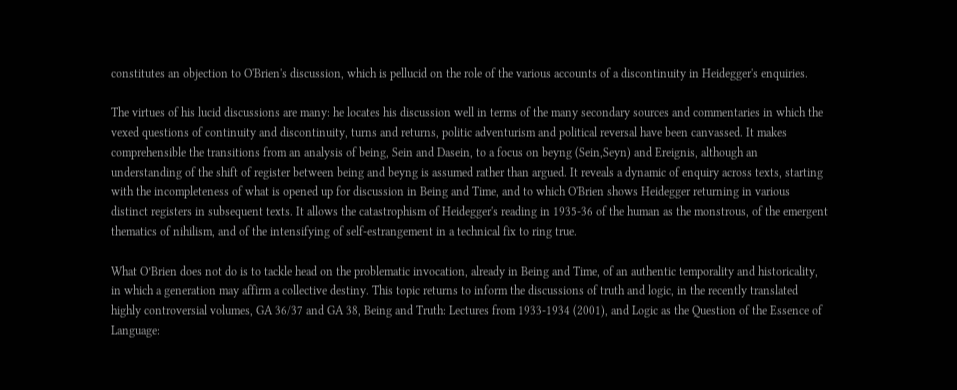constitutes an objection to O'Brien's discussion, which is pellucid on the role of the various accounts of a discontinuity in Heidegger's enquiries.

The virtues of his lucid discussions are many: he locates his discussion well in terms of the many secondary sources and commentaries in which the vexed questions of continuity and discontinuity, turns and returns, politic adventurism and political reversal have been canvassed. It makes comprehensible the transitions from an analysis of being, Sein and Dasein, to a focus on beyng (Sein,Seyn) and Ereignis, although an understanding of the shift of register between being and beyng is assumed rather than argued. It reveals a dynamic of enquiry across texts, starting with the incompleteness of what is opened up for discussion in Being and Time, and to which O'Brien shows Heidegger returning in various distinct registers in subsequent texts. It allows the catastrophism of Heidegger's reading in 1935-36 of the human as the monstrous, of the emergent thematics of nihilism, and of the intensifying of self-estrangement in a technical fix to ring true.

What O’Brien does not do is to tackle head on the problematic invocation, already in Being and Time, of an authentic temporality and historicality, in which a generation may affirm a collective destiny. This topic returns to inform the discussions of truth and logic, in the recently translated highly controversial volumes, GA 36/37 and GA 38, Being and Truth: Lectures from 1933-1934 (2001), and Logic as the Question of the Essence of Language: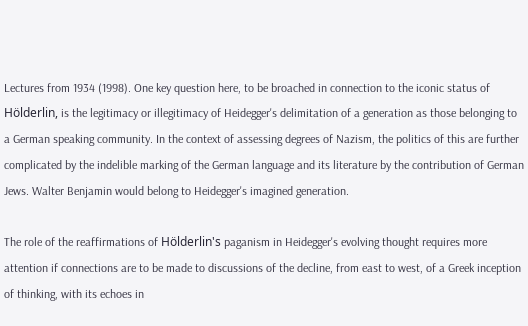Lectures from 1934 (1998). One key question here, to be broached in connection to the iconic status of Hölderlin, is the legitimacy or illegitimacy of Heidegger's delimitation of a generation as those belonging to a German speaking community. In the context of assessing degrees of Nazism, the politics of this are further complicated by the indelible marking of the German language and its literature by the contribution of German Jews. Walter Benjamin would belong to Heidegger's imagined generation.

The role of the reaffirmations of Hölderlin's paganism in Heidegger's evolving thought requires more attention if connections are to be made to discussions of the decline, from east to west, of a Greek inception of thinking, with its echoes in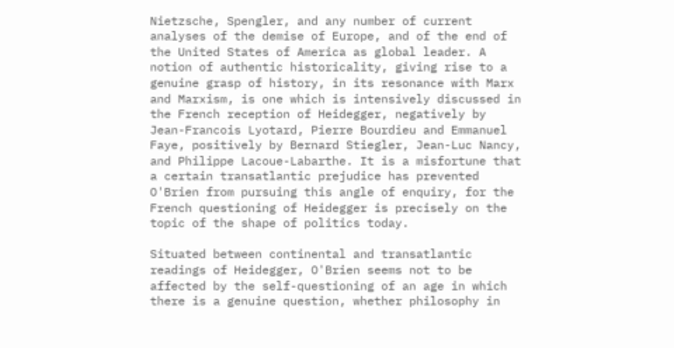Nietzsche, Spengler, and any number of current analyses of the demise of Europe, and of the end of the United States of America as global leader. A notion of authentic historicality, giving rise to a genuine grasp of history, in its resonance with Marx and Marxism, is one which is intensively discussed in the French reception of Heidegger, negatively by Jean-Francois Lyotard, Pierre Bourdieu and Emmanuel Faye, positively by Bernard Stiegler, Jean-Luc Nancy, and Philippe Lacoue-Labarthe. It is a misfortune that a certain transatlantic prejudice has prevented O'Brien from pursuing this angle of enquiry, for the French questioning of Heidegger is precisely on the topic of the shape of politics today.

Situated between continental and transatlantic readings of Heidegger, O'Brien seems not to be affected by the self-questioning of an age in which there is a genuine question, whether philosophy in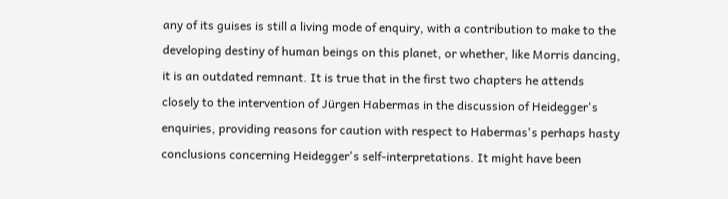any of its guises is still a living mode of enquiry, with a contribution to make to the developing destiny of human beings on this planet, or whether, like Morris dancing, it is an outdated remnant. It is true that in the first two chapters he attends closely to the intervention of Jürgen Habermas in the discussion of Heidegger's enquiries, providing reasons for caution with respect to Habermas's perhaps hasty conclusions concerning Heidegger's self-interpretations. It might have been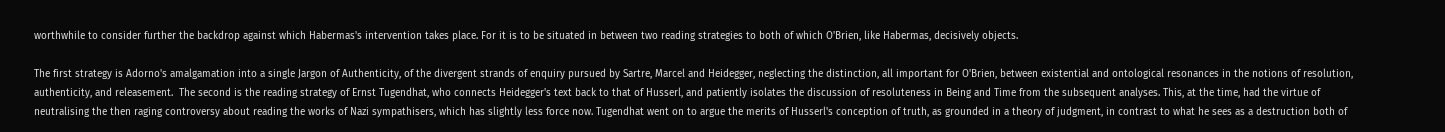worthwhile to consider further the backdrop against which Habermas's intervention takes place. For it is to be situated in between two reading strategies to both of which O'Brien, like Habermas, decisively objects.

The first strategy is Adorno's amalgamation into a single Jargon of Authenticity, of the divergent strands of enquiry pursued by Sartre, Marcel and Heidegger, neglecting the distinction, all important for O'Brien, between existential and ontological resonances in the notions of resolution, authenticity, and releasement.  The second is the reading strategy of Ernst Tugendhat, who connects Heidegger's text back to that of Husserl, and patiently isolates the discussion of resoluteness in Being and Time from the subsequent analyses. This, at the time, had the virtue of neutralising the then raging controversy about reading the works of Nazi sympathisers, which has slightly less force now. Tugendhat went on to argue the merits of Husserl's conception of truth, as grounded in a theory of judgment, in contrast to what he sees as a destruction both of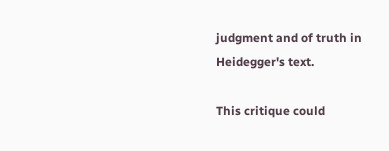judgment and of truth in Heidegger's text.

This critique could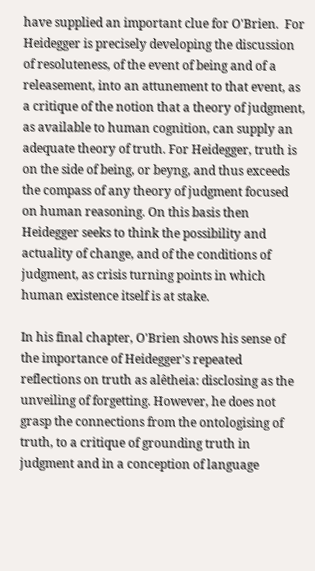have supplied an important clue for O'Brien.  For Heidegger is precisely developing the discussion of resoluteness, of the event of being and of a releasement, into an attunement to that event, as a critique of the notion that a theory of judgment, as available to human cognition, can supply an adequate theory of truth. For Heidegger, truth is on the side of being, or beyng, and thus exceeds the compass of any theory of judgment focused on human reasoning. On this basis then Heidegger seeks to think the possibility and actuality of change, and of the conditions of judgment, as crisis turning points in which human existence itself is at stake.

In his final chapter, O'Brien shows his sense of the importance of Heidegger's repeated reflections on truth as alêtheia: disclosing as the unveiling of forgetting. However, he does not grasp the connections from the ontologising of truth, to a critique of grounding truth in judgment and in a conception of language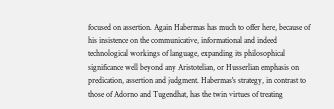focused on assertion. Again Habermas has much to offer here, because of his insistence on the communicative, informational and indeed technological workings of language, expanding its philosophical significance well beyond any Aristotelian, or Husserlian emphasis on predication, assertion and judgment. Habermas's strategy, in contrast to those of Adorno and Tugendhat, has the twin virtues of treating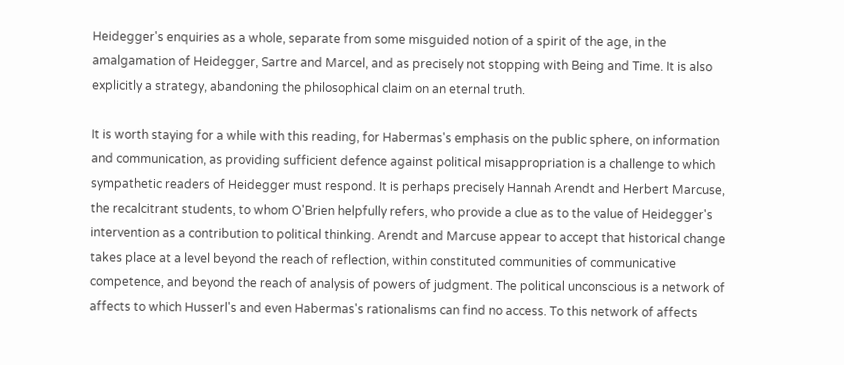Heidegger's enquiries as a whole, separate from some misguided notion of a spirit of the age, in the amalgamation of Heidegger, Sartre and Marcel, and as precisely not stopping with Being and Time. It is also explicitly a strategy, abandoning the philosophical claim on an eternal truth.

It is worth staying for a while with this reading, for Habermas's emphasis on the public sphere, on information and communication, as providing sufficient defence against political misappropriation is a challenge to which sympathetic readers of Heidegger must respond. It is perhaps precisely Hannah Arendt and Herbert Marcuse, the recalcitrant students, to whom O'Brien helpfully refers, who provide a clue as to the value of Heidegger's intervention as a contribution to political thinking. Arendt and Marcuse appear to accept that historical change takes place at a level beyond the reach of reflection, within constituted communities of communicative competence, and beyond the reach of analysis of powers of judgment. The political unconscious is a network of affects to which Husserl's and even Habermas's rationalisms can find no access. To this network of affects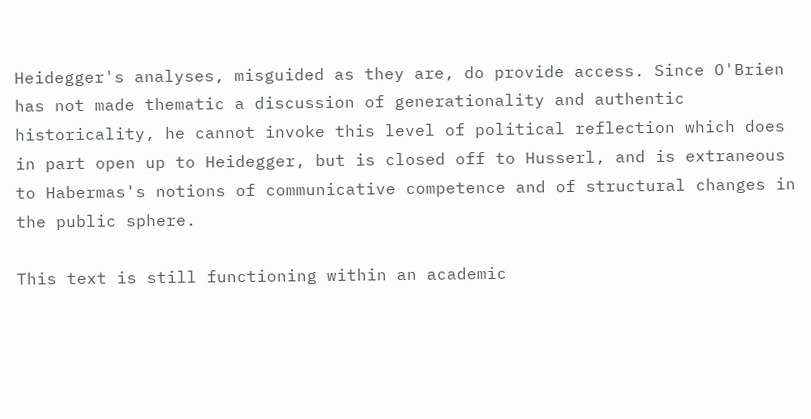Heidegger's analyses, misguided as they are, do provide access. Since O'Brien has not made thematic a discussion of generationality and authentic historicality, he cannot invoke this level of political reflection which does in part open up to Heidegger, but is closed off to Husserl, and is extraneous to Habermas's notions of communicative competence and of structural changes in the public sphere.

This text is still functioning within an academic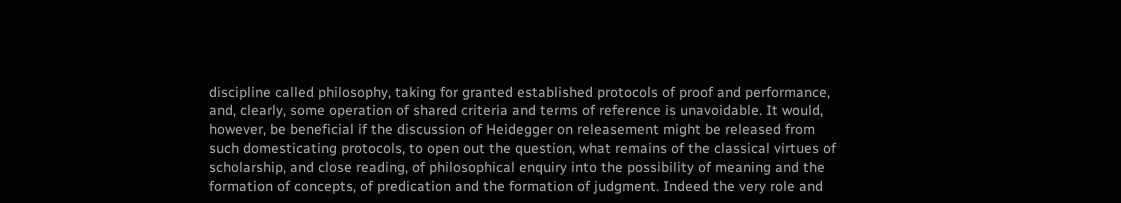discipline called philosophy, taking for granted established protocols of proof and performance, and, clearly, some operation of shared criteria and terms of reference is unavoidable. It would, however, be beneficial if the discussion of Heidegger on releasement might be released from such domesticating protocols, to open out the question, what remains of the classical virtues of scholarship, and close reading, of philosophical enquiry into the possibility of meaning and the formation of concepts, of predication and the formation of judgment. Indeed the very role and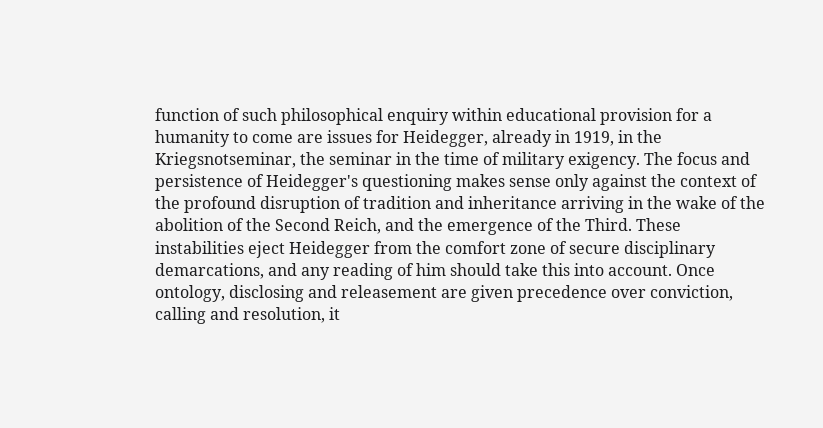function of such philosophical enquiry within educational provision for a humanity to come are issues for Heidegger, already in 1919, in the Kriegsnotseminar, the seminar in the time of military exigency. The focus and persistence of Heidegger's questioning makes sense only against the context of the profound disruption of tradition and inheritance arriving in the wake of the abolition of the Second Reich, and the emergence of the Third. These instabilities eject Heidegger from the comfort zone of secure disciplinary demarcations, and any reading of him should take this into account. Once ontology, disclosing and releasement are given precedence over conviction, calling and resolution, it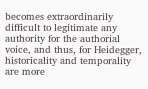becomes extraordinarily difficult to legitimate any authority for the authorial voice, and thus, for Heidegger, historicality and temporality are more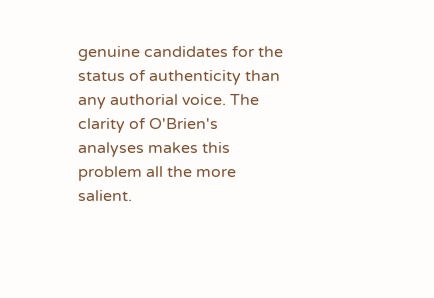genuine candidates for the status of authenticity than any authorial voice. The clarity of O'Brien's analyses makes this problem all the more salient.